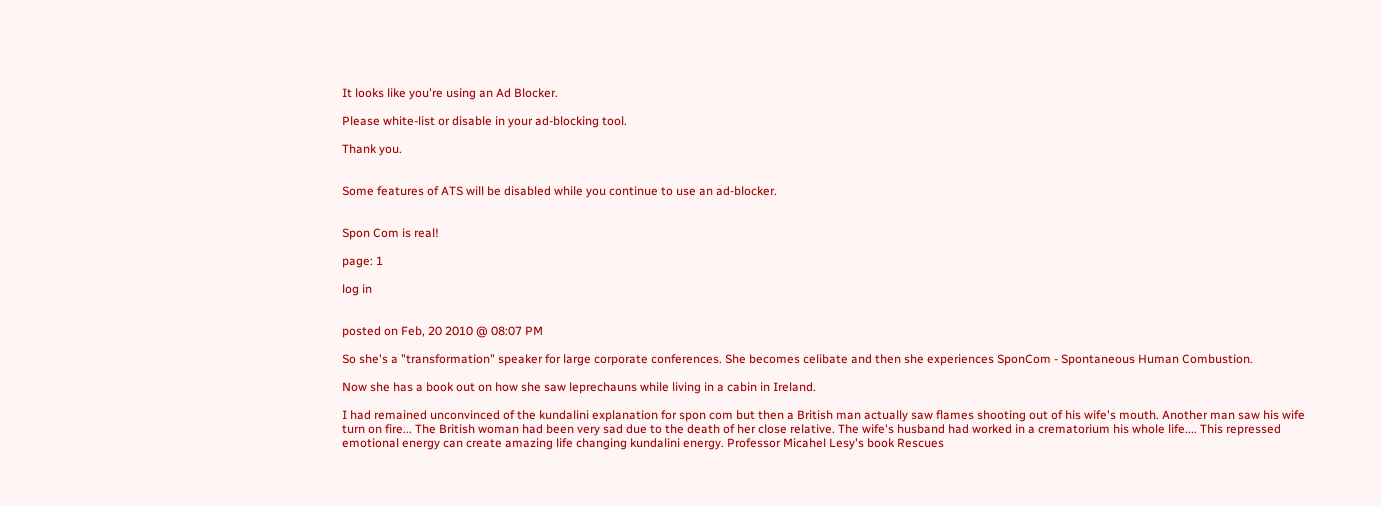It looks like you're using an Ad Blocker.

Please white-list or disable in your ad-blocking tool.

Thank you.


Some features of ATS will be disabled while you continue to use an ad-blocker.


Spon Com is real!

page: 1

log in


posted on Feb, 20 2010 @ 08:07 PM

So she's a "transformation" speaker for large corporate conferences. She becomes celibate and then she experiences SponCom - Spontaneous Human Combustion.

Now she has a book out on how she saw leprechauns while living in a cabin in Ireland.

I had remained unconvinced of the kundalini explanation for spon com but then a British man actually saw flames shooting out of his wife's mouth. Another man saw his wife turn on fire... The British woman had been very sad due to the death of her close relative. The wife's husband had worked in a crematorium his whole life.... This repressed emotional energy can create amazing life changing kundalini energy. Professor Micahel Lesy's book Rescues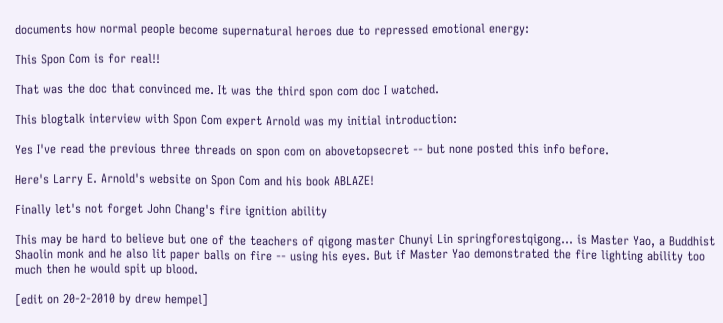documents how normal people become supernatural heroes due to repressed emotional energy:

This Spon Com is for real!!

That was the doc that convinced me. It was the third spon com doc I watched.

This blogtalk interview with Spon Com expert Arnold was my initial introduction:

Yes I've read the previous three threads on spon com on abovetopsecret -- but none posted this info before.

Here's Larry E. Arnold's website on Spon Com and his book ABLAZE!

Finally let's not forget John Chang's fire ignition ability

This may be hard to believe but one of the teachers of qigong master Chunyi Lin springforestqigong... is Master Yao, a Buddhist Shaolin monk and he also lit paper balls on fire -- using his eyes. But if Master Yao demonstrated the fire lighting ability too much then he would spit up blood.

[edit on 20-2-2010 by drew hempel]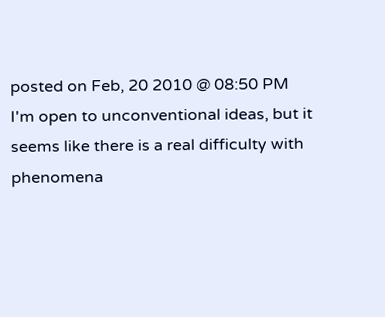posted on Feb, 20 2010 @ 08:50 PM
I'm open to unconventional ideas, but it seems like there is a real difficulty with phenomena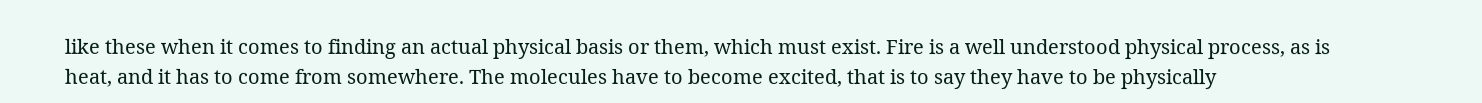like these when it comes to finding an actual physical basis or them, which must exist. Fire is a well understood physical process, as is heat, and it has to come from somewhere. The molecules have to become excited, that is to say they have to be physically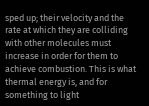sped up; their velocity and the rate at which they are colliding with other molecules must increase in order for them to achieve combustion. This is what thermal energy is, and for something to light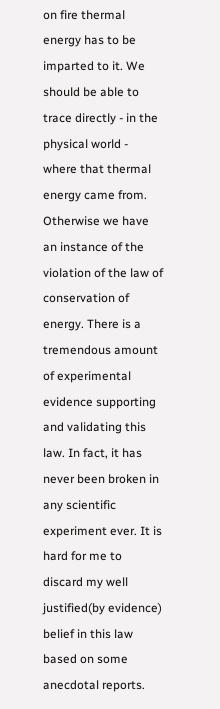on fire thermal energy has to be imparted to it. We should be able to trace directly - in the physical world - where that thermal energy came from. Otherwise we have an instance of the violation of the law of conservation of energy. There is a tremendous amount of experimental evidence supporting and validating this law. In fact, it has never been broken in any scientific experiment ever. It is hard for me to discard my well justified(by evidence) belief in this law based on some anecdotal reports.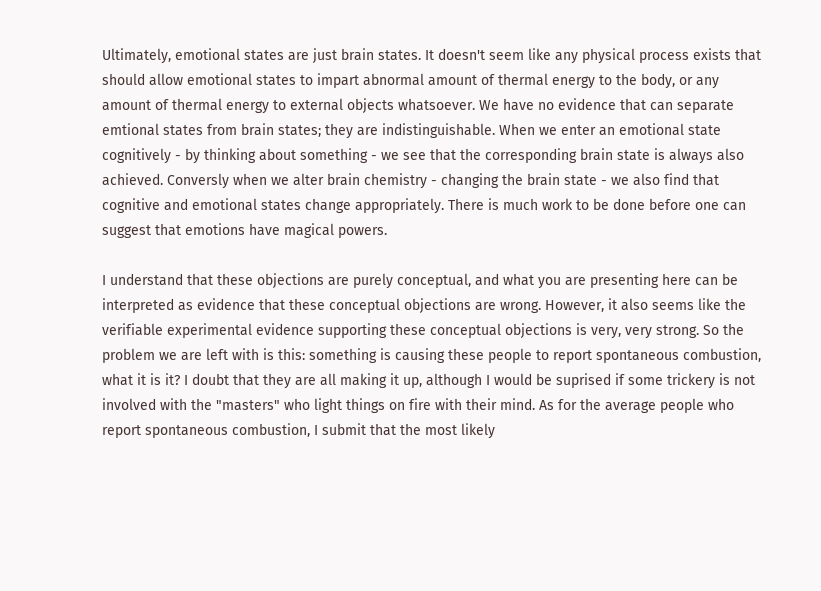Ultimately, emotional states are just brain states. It doesn't seem like any physical process exists that should allow emotional states to impart abnormal amount of thermal energy to the body, or any amount of thermal energy to external objects whatsoever. We have no evidence that can separate emtional states from brain states; they are indistinguishable. When we enter an emotional state cognitively - by thinking about something - we see that the corresponding brain state is always also achieved. Conversly when we alter brain chemistry - changing the brain state - we also find that cognitive and emotional states change appropriately. There is much work to be done before one can suggest that emotions have magical powers.

I understand that these objections are purely conceptual, and what you are presenting here can be interpreted as evidence that these conceptual objections are wrong. However, it also seems like the verifiable experimental evidence supporting these conceptual objections is very, very strong. So the problem we are left with is this: something is causing these people to report spontaneous combustion, what it is it? I doubt that they are all making it up, although I would be suprised if some trickery is not involved with the "masters" who light things on fire with their mind. As for the average people who report spontaneous combustion, I submit that the most likely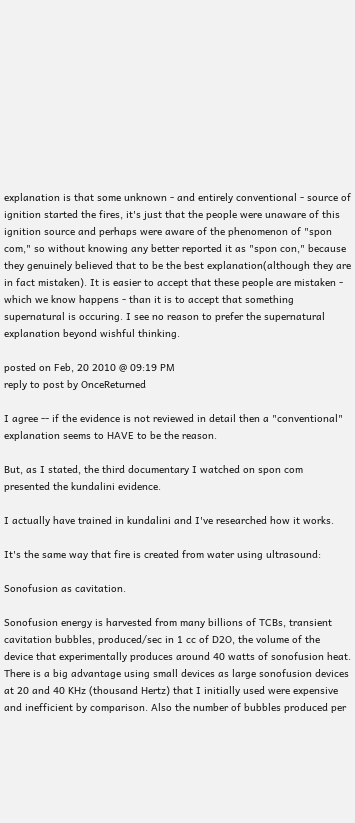explanation is that some unknown - and entirely conventional - source of ignition started the fires, it's just that the people were unaware of this ignition source and perhaps were aware of the phenomenon of "spon com," so without knowing any better reported it as "spon con," because they genuinely believed that to be the best explanation(although they are in fact mistaken). It is easier to accept that these people are mistaken - which we know happens - than it is to accept that something supernatural is occuring. I see no reason to prefer the supernatural explanation beyond wishful thinking.

posted on Feb, 20 2010 @ 09:19 PM
reply to post by OnceReturned

I agree -- if the evidence is not reviewed in detail then a "conventional" explanation seems to HAVE to be the reason.

But, as I stated, the third documentary I watched on spon com presented the kundalini evidence.

I actually have trained in kundalini and I've researched how it works.

It's the same way that fire is created from water using ultrasound:

Sonofusion as cavitation.

Sonofusion energy is harvested from many billions of TCBs, transient cavitation bubbles, produced/sec in 1 cc of D2O, the volume of the device that experimentally produces around 40 watts of sonofusion heat. There is a big advantage using small devices as large sonofusion devices at 20 and 40 KHz (thousand Hertz) that I initially used were expensive and inefficient by comparison. Also the number of bubbles produced per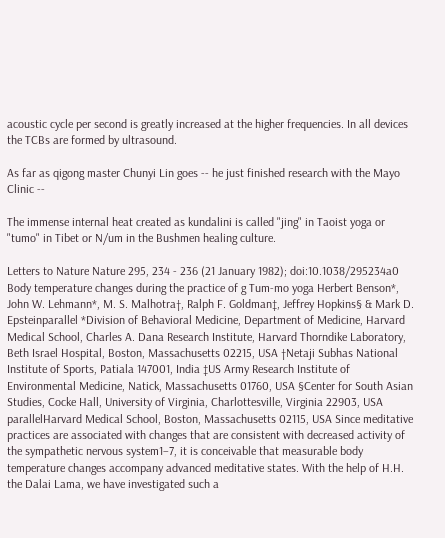acoustic cycle per second is greatly increased at the higher frequencies. In all devices the TCBs are formed by ultrasound.

As far as qigong master Chunyi Lin goes -- he just finished research with the Mayo Clinic --

The immense internal heat created as kundalini is called "jing" in Taoist yoga or "tumo" in Tibet or N/um in the Bushmen healing culture.

Letters to Nature Nature 295, 234 - 236 (21 January 1982); doi:10.1038/295234a0 Body temperature changes during the practice of g Tum-mo yoga Herbert Benson*, John W. Lehmann*, M. S. Malhotra†, Ralph F. Goldman‡, Jeffrey Hopkins§ & Mark D. Epsteinparallel *Division of Behavioral Medicine, Department of Medicine, Harvard Medical School, Charles A. Dana Research Institute, Harvard Thorndike Laboratory, Beth Israel Hospital, Boston, Massachusetts 02215, USA †Netaji Subhas National Institute of Sports, Patiala 147001, India ‡US Army Research Institute of Environmental Medicine, Natick, Massachusetts 01760, USA §Center for South Asian Studies, Cocke Hall, University of Virginia, Charlottesville, Virginia 22903, USA parallelHarvard Medical School, Boston, Massachusetts 02115, USA Since meditative practices are associated with changes that are consistent with decreased activity of the sympathetic nervous system1–7, it is conceivable that measurable body temperature changes accompany advanced meditative states. With the help of H.H. the Dalai Lama, we have investigated such a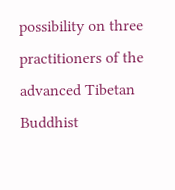possibility on three practitioners of the advanced Tibetan Buddhist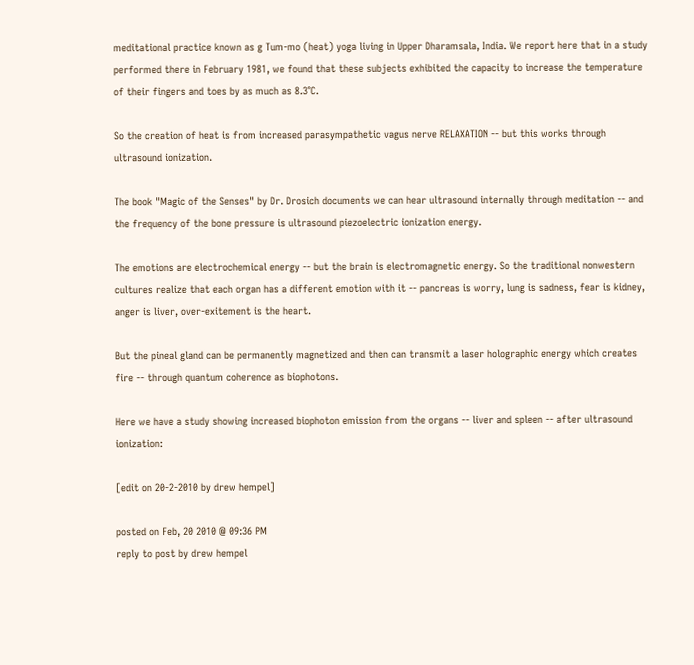meditational practice known as g Tum-mo (heat) yoga living in Upper Dharamsala, India. We report here that in a study performed there in February 1981, we found that these subjects exhibited the capacity to increase the temperature of their fingers and toes by as much as 8.3°C.

So the creation of heat is from increased parasympathetic vagus nerve RELAXATION -- but this works through ultrasound ionization.

The book "Magic of the Senses" by Dr. Drosich documents we can hear ultrasound internally through meditation -- and the frequency of the bone pressure is ultrasound piezoelectric ionization energy.

The emotions are electrochemical energy -- but the brain is electromagnetic energy. So the traditional nonwestern cultures realize that each organ has a different emotion with it -- pancreas is worry, lung is sadness, fear is kidney, anger is liver, over-exitement is the heart.

But the pineal gland can be permanently magnetized and then can transmit a laser holographic energy which creates fire -- through quantum coherence as biophotons.

Here we have a study showing increased biophoton emission from the organs -- liver and spleen -- after ultrasound ionization:

[edit on 20-2-2010 by drew hempel]

posted on Feb, 20 2010 @ 09:36 PM
reply to post by drew hempel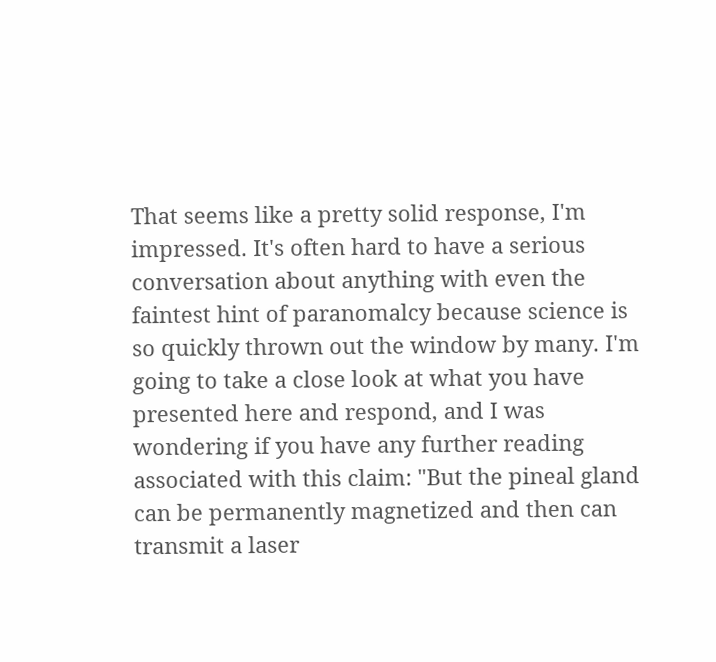That seems like a pretty solid response, I'm impressed. It's often hard to have a serious conversation about anything with even the faintest hint of paranomalcy because science is so quickly thrown out the window by many. I'm going to take a close look at what you have presented here and respond, and I was wondering if you have any further reading associated with this claim: "But the pineal gland can be permanently magnetized and then can transmit a laser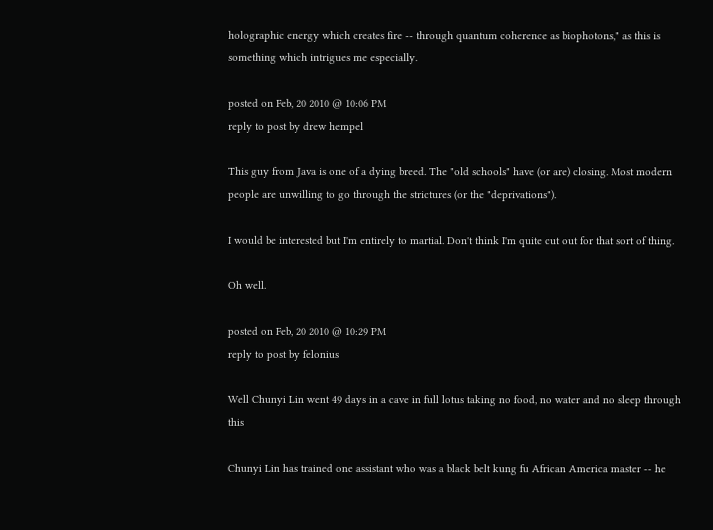holographic energy which creates fire -- through quantum coherence as biophotons," as this is something which intrigues me especially.

posted on Feb, 20 2010 @ 10:06 PM
reply to post by drew hempel

This guy from Java is one of a dying breed. The "old schools" have (or are) closing. Most modern people are unwilling to go through the strictures (or the "deprivations").

I would be interested but I'm entirely to martial. Don't think I'm quite cut out for that sort of thing.

Oh well.

posted on Feb, 20 2010 @ 10:29 PM
reply to post by felonius

Well Chunyi Lin went 49 days in a cave in full lotus taking no food, no water and no sleep through this

Chunyi Lin has trained one assistant who was a black belt kung fu African America master -- he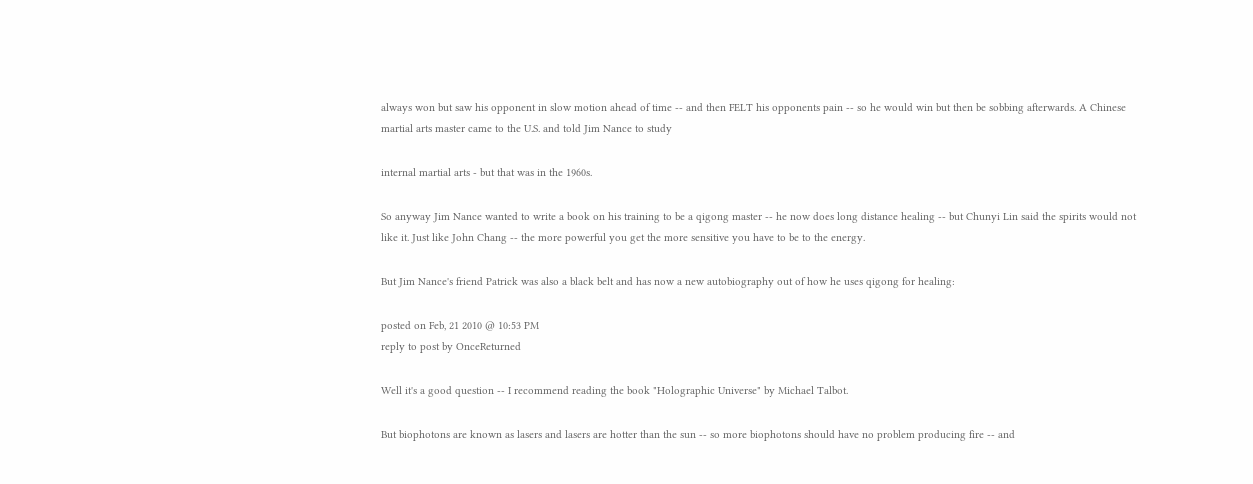always won but saw his opponent in slow motion ahead of time -- and then FELT his opponents pain -- so he would win but then be sobbing afterwards. A Chinese martial arts master came to the U.S. and told Jim Nance to study

internal martial arts - but that was in the 1960s.

So anyway Jim Nance wanted to write a book on his training to be a qigong master -- he now does long distance healing -- but Chunyi Lin said the spirits would not like it. Just like John Chang -- the more powerful you get the more sensitive you have to be to the energy.

But Jim Nance's friend Patrick was also a black belt and has now a new autobiography out of how he uses qigong for healing:

posted on Feb, 21 2010 @ 10:53 PM
reply to post by OnceReturned

Well it's a good question -- I recommend reading the book "Holographic Universe" by Michael Talbot.

But biophotons are known as lasers and lasers are hotter than the sun -- so more biophotons should have no problem producing fire -- and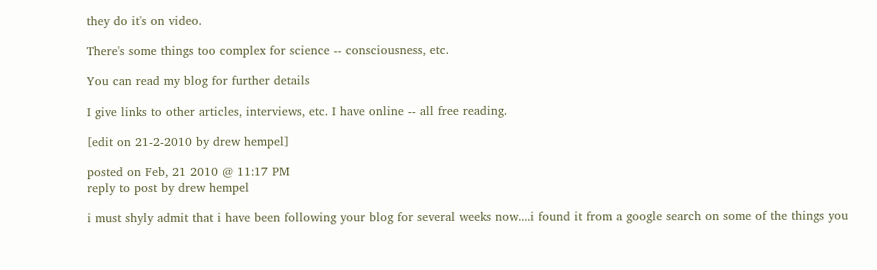they do it's on video.

There's some things too complex for science -- consciousness, etc.

You can read my blog for further details

I give links to other articles, interviews, etc. I have online -- all free reading.

[edit on 21-2-2010 by drew hempel]

posted on Feb, 21 2010 @ 11:17 PM
reply to post by drew hempel

i must shyly admit that i have been following your blog for several weeks now....i found it from a google search on some of the things you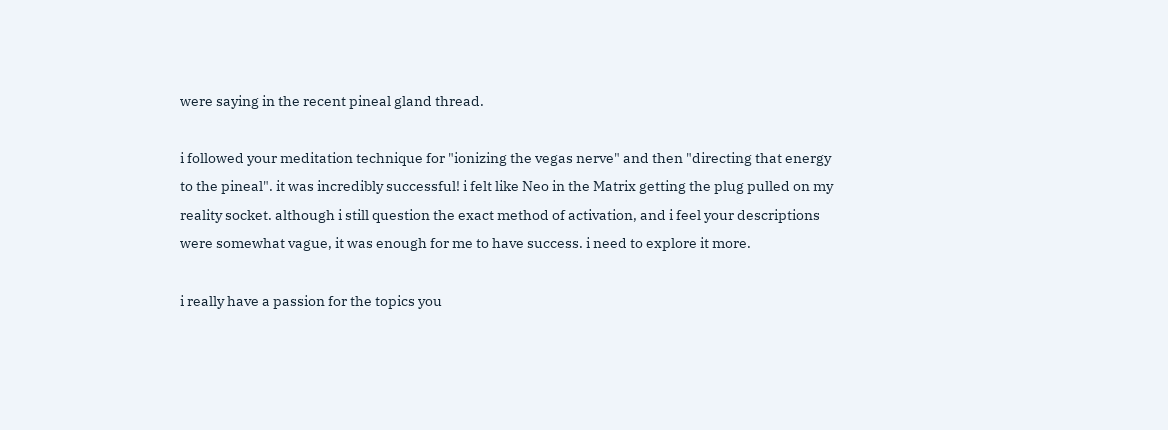were saying in the recent pineal gland thread.

i followed your meditation technique for "ionizing the vegas nerve" and then "directing that energy to the pineal". it was incredibly successful! i felt like Neo in the Matrix getting the plug pulled on my reality socket. although i still question the exact method of activation, and i feel your descriptions were somewhat vague, it was enough for me to have success. i need to explore it more.

i really have a passion for the topics you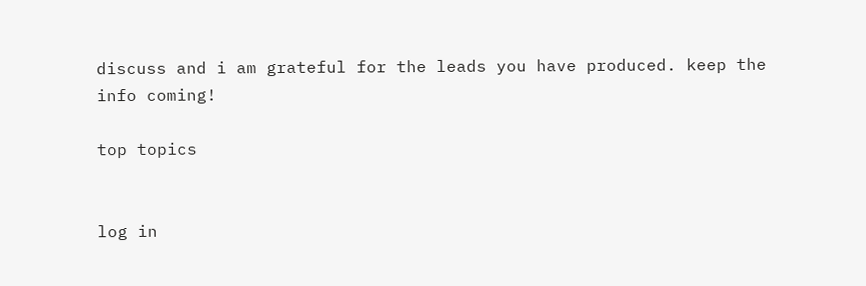discuss and i am grateful for the leads you have produced. keep the info coming!

top topics


log in